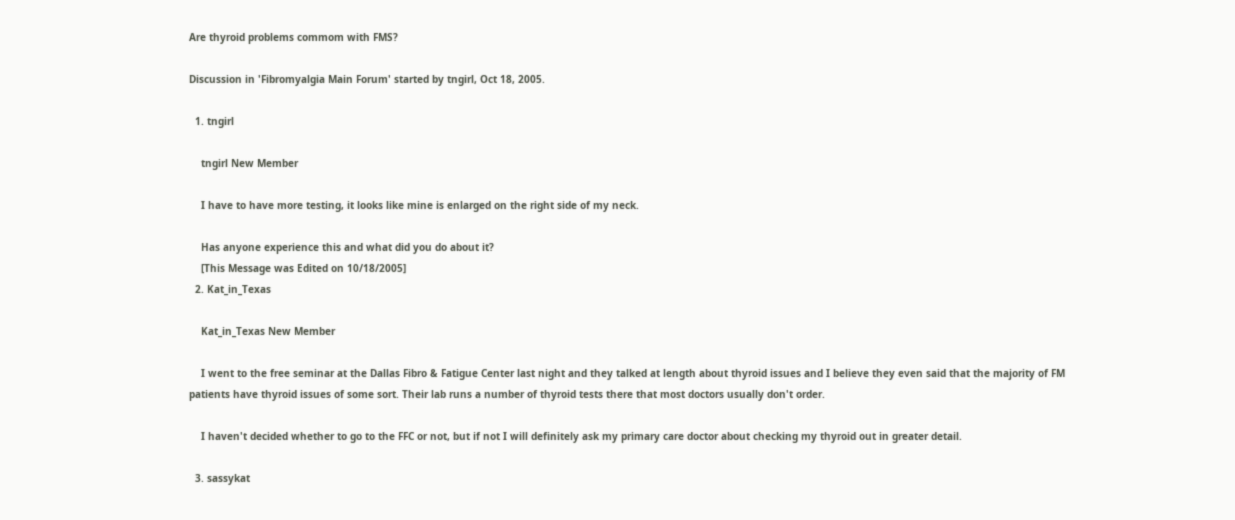Are thyroid problems commom with FMS?

Discussion in 'Fibromyalgia Main Forum' started by tngirl, Oct 18, 2005.

  1. tngirl

    tngirl New Member

    I have to have more testing, it looks like mine is enlarged on the right side of my neck.

    Has anyone experience this and what did you do about it?
    [This Message was Edited on 10/18/2005]
  2. Kat_in_Texas

    Kat_in_Texas New Member

    I went to the free seminar at the Dallas Fibro & Fatigue Center last night and they talked at length about thyroid issues and I believe they even said that the majority of FM patients have thyroid issues of some sort. Their lab runs a number of thyroid tests there that most doctors usually don't order.

    I haven't decided whether to go to the FFC or not, but if not I will definitely ask my primary care doctor about checking my thyroid out in greater detail.

  3. sassykat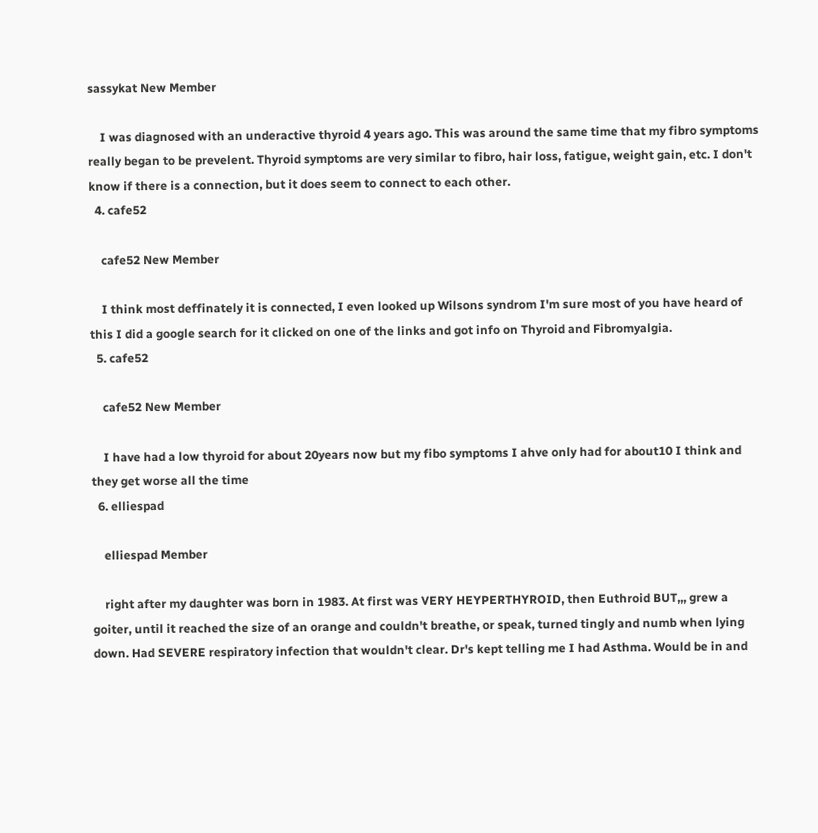sassykat New Member

    I was diagnosed with an underactive thyroid 4 years ago. This was around the same time that my fibro symptoms really began to be prevelent. Thyroid symptoms are very similar to fibro, hair loss, fatigue, weight gain, etc. I don't know if there is a connection, but it does seem to connect to each other.
  4. cafe52

    cafe52 New Member

    I think most deffinately it is connected, I even looked up Wilsons syndrom I'm sure most of you have heard of this I did a google search for it clicked on one of the links and got info on Thyroid and Fibromyalgia.
  5. cafe52

    cafe52 New Member

    I have had a low thyroid for about 20years now but my fibo symptoms I ahve only had for about10 I think and they get worse all the time
  6. elliespad

    elliespad Member

    right after my daughter was born in 1983. At first was VERY HEYPERTHYROID, then Euthroid BUT,,, grew a goiter, until it reached the size of an orange and couldn't breathe, or speak, turned tingly and numb when lying down. Had SEVERE respiratory infection that wouldn't clear. Dr's kept telling me I had Asthma. Would be in and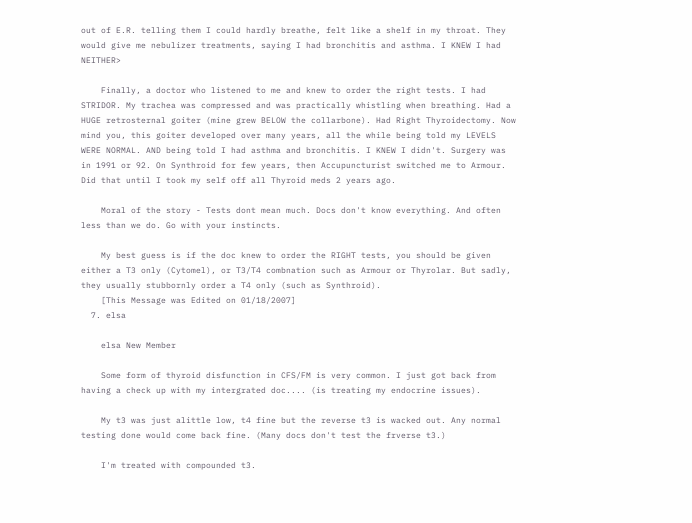out of E.R. telling them I could hardly breathe, felt like a shelf in my throat. They would give me nebulizer treatments, saying I had bronchitis and asthma. I KNEW I had NEITHER>

    Finally, a doctor who listened to me and knew to order the right tests. I had STRIDOR. My trachea was compressed and was practically whistling when breathing. Had a HUGE retrosternal goiter (mine grew BELOW the collarbone). Had Right Thyroidectomy. Now mind you, this goiter developed over many years, all the while being told my LEVELS WERE NORMAL. AND being told I had asthma and bronchitis. I KNEW I didn't. Surgery was in 1991 or 92. On Synthroid for few years, then Accupuncturist switched me to Armour. Did that until I took my self off all Thyroid meds 2 years ago.

    Moral of the story - Tests dont mean much. Docs don't know everything. And often less than we do. Go with your instincts.

    My best guess is if the doc knew to order the RIGHT tests, you should be given either a T3 only (Cytomel), or T3/T4 combnation such as Armour or Thyrolar. But sadly, they usually stubbornly order a T4 only (such as Synthroid).
    [This Message was Edited on 01/18/2007]
  7. elsa

    elsa New Member

    Some form of thyroid disfunction in CFS/FM is very common. I just got back from having a check up with my intergrated doc.... (is treating my endocrine issues).

    My t3 was just alittle low, t4 fine but the reverse t3 is wacked out. Any normal testing done would come back fine. (Many docs don't test the frverse t3.)

    I'm treated with compounded t3.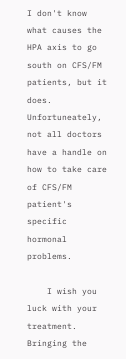I don't know what causes the HPA axis to go south on CFS/FM patients, but it does. Unfortuneately, not all doctors have a handle on how to take care of CFS/FM patient's specific hormonal problems.

    I wish you luck with your treatment. Bringing the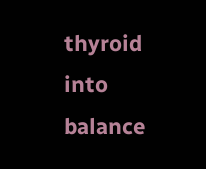thyroid into balance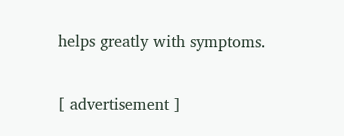helps greatly with symptoms.


[ advertisement ]